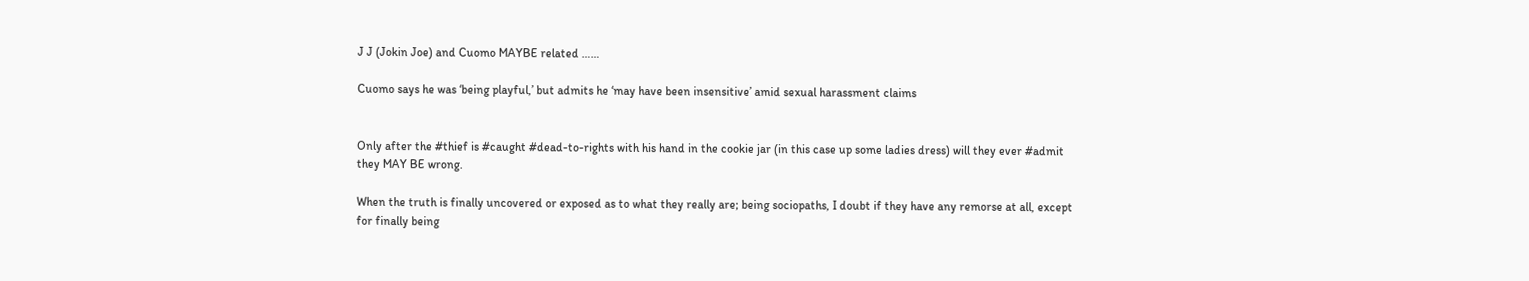J J (Jokin Joe) and Cuomo MAYBE related ……

Cuomo says he was ‘being playful,’ but admits he ‘may have been insensitive’ amid sexual harassment claims


Only after the #thief is #caught #dead-to-rights with his hand in the cookie jar (in this case up some ladies dress) will they ever #admit they MAY BE wrong.

When the truth is finally uncovered or exposed as to what they really are; being sociopaths, I doubt if they have any remorse at all, except for finally being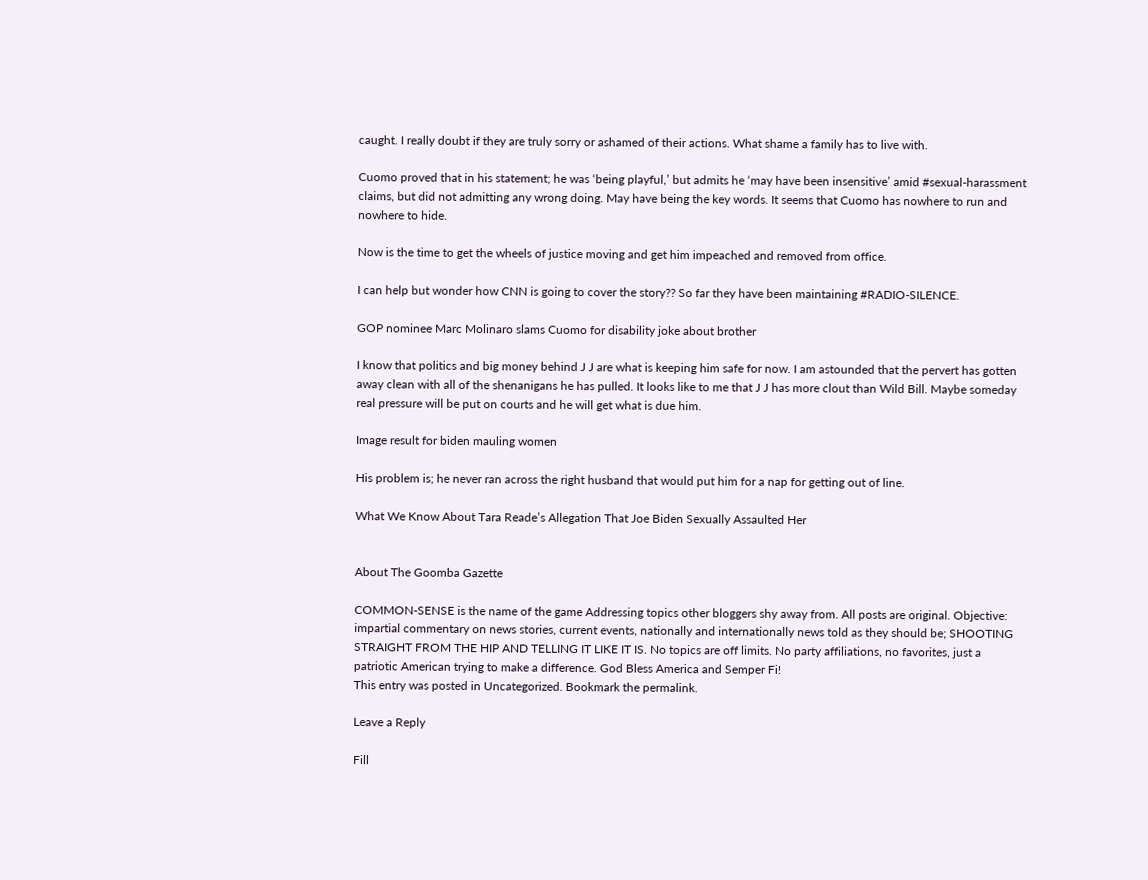caught. I really doubt if they are truly sorry or ashamed of their actions. What shame a family has to live with.

Cuomo proved that in his statement; he was ‘being playful,’ but admits he ‘may have been insensitive’ amid #sexual-harassment claims, but did not admitting any wrong doing. May have being the key words. It seems that Cuomo has nowhere to run and nowhere to hide.

Now is the time to get the wheels of justice moving and get him impeached and removed from office.

I can help but wonder how CNN is going to cover the story?? So far they have been maintaining #RADIO-SILENCE.

GOP nominee Marc Molinaro slams Cuomo for disability joke about brother

I know that politics and big money behind J J are what is keeping him safe for now. I am astounded that the pervert has gotten away clean with all of the shenanigans he has pulled. It looks like to me that J J has more clout than Wild Bill. Maybe someday real pressure will be put on courts and he will get what is due him.

Image result for biden mauling women

His problem is; he never ran across the right husband that would put him for a nap for getting out of line.

What We Know About Tara Reade’s Allegation That Joe Biden Sexually Assaulted Her


About The Goomba Gazette

COMMON-SENSE is the name of the game Addressing topics other bloggers shy away from. All posts are original. Objective: impartial commentary on news stories, current events, nationally and internationally news told as they should be; SHOOTING STRAIGHT FROM THE HIP AND TELLING IT LIKE IT IS. No topics are off limits. No party affiliations, no favorites, just a patriotic American trying to make a difference. God Bless America and Semper Fi!
This entry was posted in Uncategorized. Bookmark the permalink.

Leave a Reply

Fill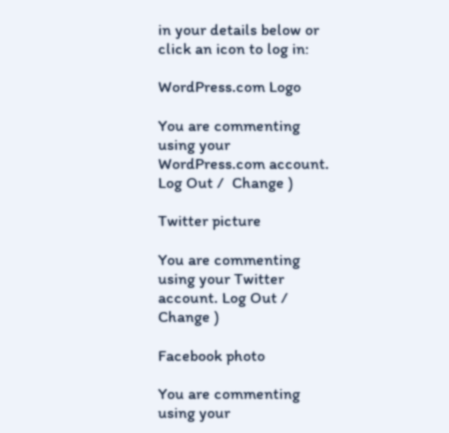in your details below or click an icon to log in:

WordPress.com Logo

You are commenting using your WordPress.com account. Log Out /  Change )

Twitter picture

You are commenting using your Twitter account. Log Out /  Change )

Facebook photo

You are commenting using your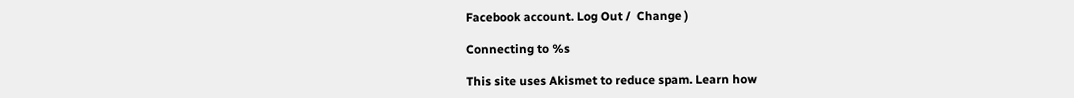Facebook account. Log Out /  Change )

Connecting to %s

This site uses Akismet to reduce spam. Learn how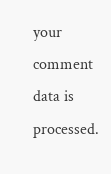your comment data is processed.